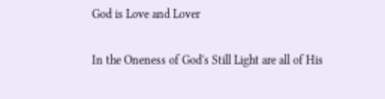God is Love and Lover

In the Oneness of God's Still Light are all of His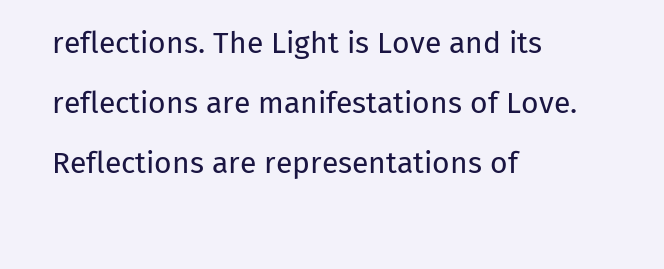reflections. The Light is Love and its reflections are manifestations of Love. Reflections are representations of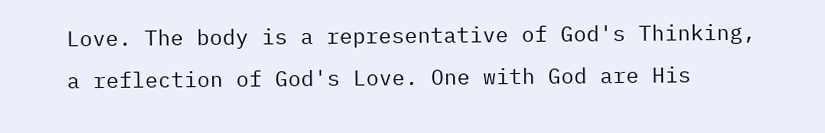Love. The body is a representative of God's Thinking, a reflection of God's Love. One with God are His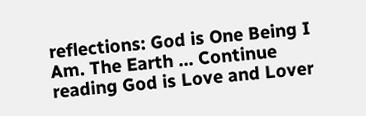reflections: God is One Being I Am. The Earth … Continue reading God is Love and Lover